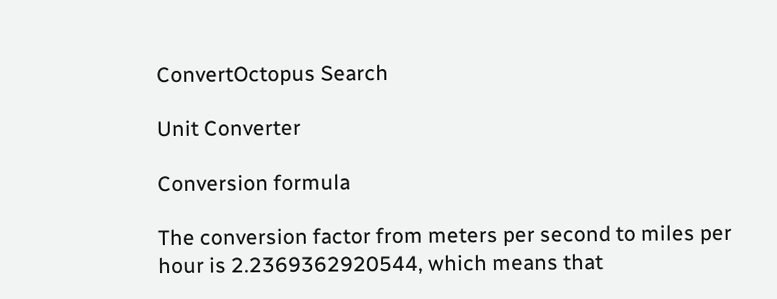ConvertOctopus Search

Unit Converter

Conversion formula

The conversion factor from meters per second to miles per hour is 2.2369362920544, which means that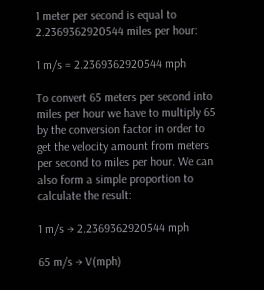1 meter per second is equal to 2.2369362920544 miles per hour:

1 m/s = 2.2369362920544 mph

To convert 65 meters per second into miles per hour we have to multiply 65 by the conversion factor in order to get the velocity amount from meters per second to miles per hour. We can also form a simple proportion to calculate the result:

1 m/s → 2.2369362920544 mph

65 m/s → V(mph)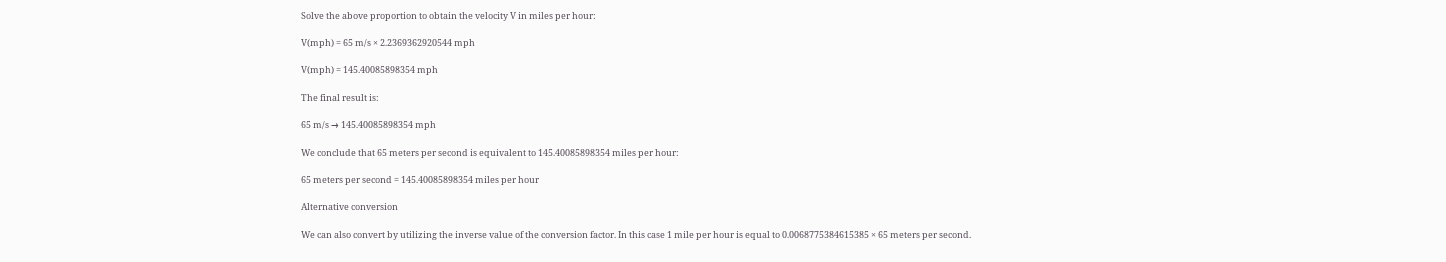Solve the above proportion to obtain the velocity V in miles per hour:

V(mph) = 65 m/s × 2.2369362920544 mph

V(mph) = 145.40085898354 mph

The final result is:

65 m/s → 145.40085898354 mph

We conclude that 65 meters per second is equivalent to 145.40085898354 miles per hour:

65 meters per second = 145.40085898354 miles per hour

Alternative conversion

We can also convert by utilizing the inverse value of the conversion factor. In this case 1 mile per hour is equal to 0.0068775384615385 × 65 meters per second.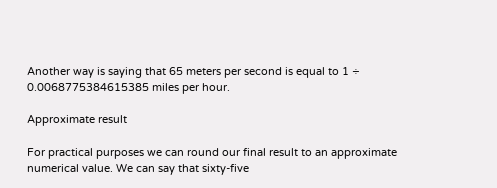Another way is saying that 65 meters per second is equal to 1 ÷ 0.0068775384615385 miles per hour.

Approximate result

For practical purposes we can round our final result to an approximate numerical value. We can say that sixty-five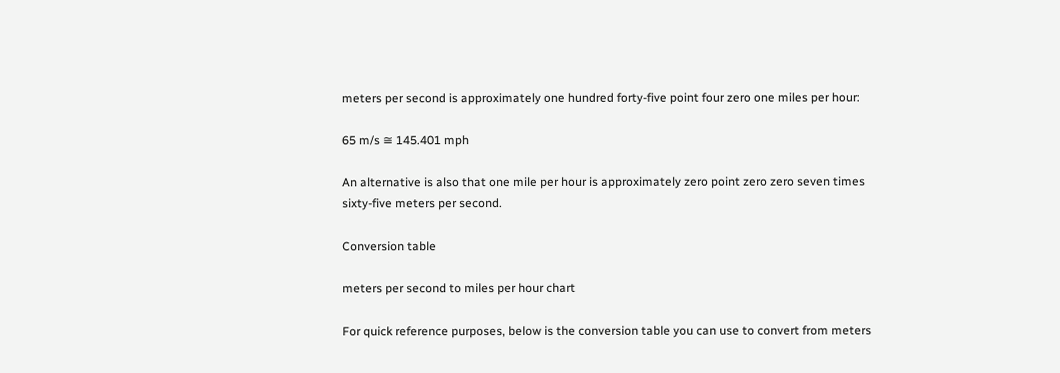meters per second is approximately one hundred forty-five point four zero one miles per hour:

65 m/s ≅ 145.401 mph

An alternative is also that one mile per hour is approximately zero point zero zero seven times sixty-five meters per second.

Conversion table

meters per second to miles per hour chart

For quick reference purposes, below is the conversion table you can use to convert from meters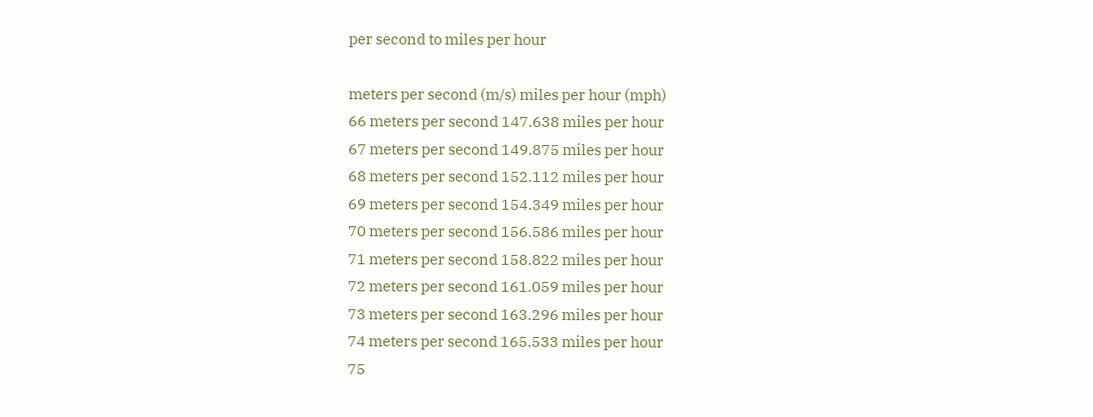per second to miles per hour

meters per second (m/s) miles per hour (mph)
66 meters per second 147.638 miles per hour
67 meters per second 149.875 miles per hour
68 meters per second 152.112 miles per hour
69 meters per second 154.349 miles per hour
70 meters per second 156.586 miles per hour
71 meters per second 158.822 miles per hour
72 meters per second 161.059 miles per hour
73 meters per second 163.296 miles per hour
74 meters per second 165.533 miles per hour
75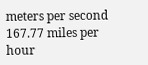meters per second 167.77 miles per hour